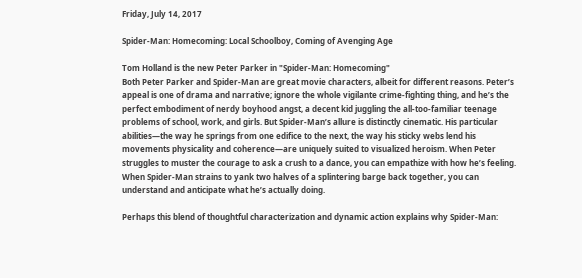Friday, July 14, 2017

Spider-Man: Homecoming: Local Schoolboy, Coming of Avenging Age

Tom Holland is the new Peter Parker in "Spider-Man: Homecoming"
Both Peter Parker and Spider-Man are great movie characters, albeit for different reasons. Peter’s appeal is one of drama and narrative; ignore the whole vigilante crime-fighting thing, and he’s the perfect embodiment of nerdy boyhood angst, a decent kid juggling the all-too-familiar teenage problems of school, work, and girls. But Spider-Man’s allure is distinctly cinematic. His particular abilities—the way he springs from one edifice to the next, the way his sticky webs lend his movements physicality and coherence—are uniquely suited to visualized heroism. When Peter struggles to muster the courage to ask a crush to a dance, you can empathize with how he’s feeling. When Spider-Man strains to yank two halves of a splintering barge back together, you can understand and anticipate what he’s actually doing.

Perhaps this blend of thoughtful characterization and dynamic action explains why Spider-Man: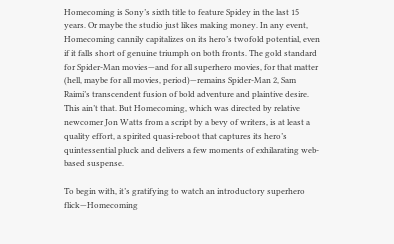Homecoming is Sony’s sixth title to feature Spidey in the last 15 years. Or maybe the studio just likes making money. In any event, Homecoming cannily capitalizes on its hero’s twofold potential, even if it falls short of genuine triumph on both fronts. The gold standard for Spider-Man movies—and for all superhero movies, for that matter (hell, maybe for all movies, period)—remains Spider-Man 2, Sam Raimi’s transcendent fusion of bold adventure and plaintive desire. This ain’t that. But Homecoming, which was directed by relative newcomer Jon Watts from a script by a bevy of writers, is at least a quality effort, a spirited quasi-reboot that captures its hero’s quintessential pluck and delivers a few moments of exhilarating web-based suspense.

To begin with, it’s gratifying to watch an introductory superhero flick—Homecoming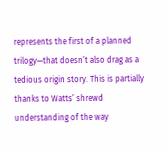represents the first of a planned trilogy—that doesn’t also drag as a tedious origin story. This is partially thanks to Watts’ shrewd understanding of the way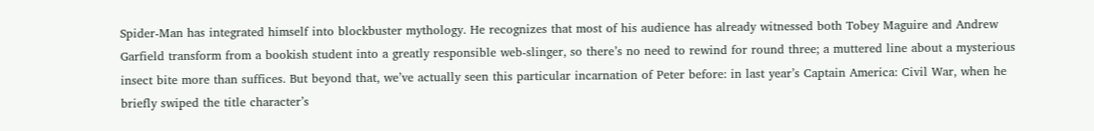Spider-Man has integrated himself into blockbuster mythology. He recognizes that most of his audience has already witnessed both Tobey Maguire and Andrew Garfield transform from a bookish student into a greatly responsible web-slinger, so there’s no need to rewind for round three; a muttered line about a mysterious insect bite more than suffices. But beyond that, we’ve actually seen this particular incarnation of Peter before: in last year’s Captain America: Civil War, when he briefly swiped the title character’s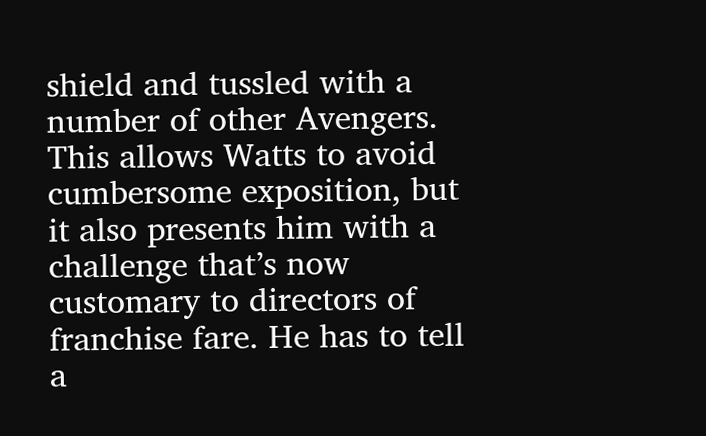shield and tussled with a number of other Avengers. This allows Watts to avoid cumbersome exposition, but it also presents him with a challenge that’s now customary to directors of franchise fare. He has to tell a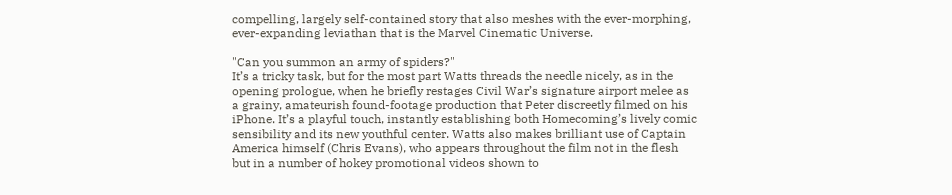compelling, largely self-contained story that also meshes with the ever-morphing, ever-expanding leviathan that is the Marvel Cinematic Universe.

"Can you summon an army of spiders?"
It’s a tricky task, but for the most part Watts threads the needle nicely, as in the opening prologue, when he briefly restages Civil War’s signature airport melee as a grainy, amateurish found-footage production that Peter discreetly filmed on his iPhone. It’s a playful touch, instantly establishing both Homecoming’s lively comic sensibility and its new youthful center. Watts also makes brilliant use of Captain America himself (Chris Evans), who appears throughout the film not in the flesh but in a number of hokey promotional videos shown to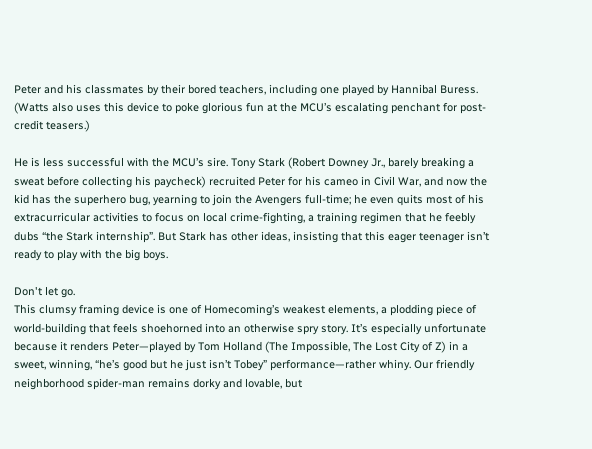Peter and his classmates by their bored teachers, including one played by Hannibal Buress. (Watts also uses this device to poke glorious fun at the MCU’s escalating penchant for post-credit teasers.)

He is less successful with the MCU’s sire. Tony Stark (Robert Downey Jr., barely breaking a sweat before collecting his paycheck) recruited Peter for his cameo in Civil War, and now the kid has the superhero bug, yearning to join the Avengers full-time; he even quits most of his extracurricular activities to focus on local crime-fighting, a training regimen that he feebly dubs “the Stark internship”. But Stark has other ideas, insisting that this eager teenager isn’t ready to play with the big boys.

Don't let go.
This clumsy framing device is one of Homecoming’s weakest elements, a plodding piece of world-building that feels shoehorned into an otherwise spry story. It’s especially unfortunate because it renders Peter—played by Tom Holland (The Impossible, The Lost City of Z) in a sweet, winning, “he’s good but he just isn’t Tobey” performance—rather whiny. Our friendly neighborhood spider-man remains dorky and lovable, but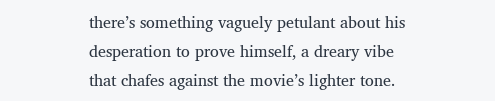there’s something vaguely petulant about his desperation to prove himself, a dreary vibe that chafes against the movie’s lighter tone.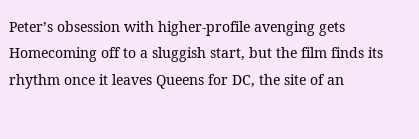Peter’s obsession with higher-profile avenging gets Homecoming off to a sluggish start, but the film finds its rhythm once it leaves Queens for DC, the site of an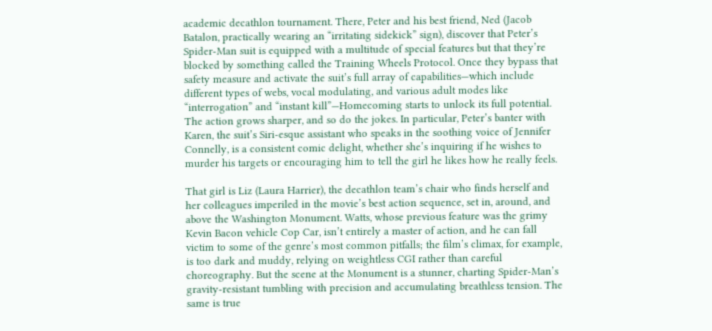academic decathlon tournament. There, Peter and his best friend, Ned (Jacob Batalon, practically wearing an “irritating sidekick” sign), discover that Peter’s Spider-Man suit is equipped with a multitude of special features but that they’re blocked by something called the Training Wheels Protocol. Once they bypass that safety measure and activate the suit’s full array of capabilities—which include different types of webs, vocal modulating, and various adult modes like “interrogation” and “instant kill”—Homecoming starts to unlock its full potential. The action grows sharper, and so do the jokes. In particular, Peter’s banter with Karen, the suit’s Siri-esque assistant who speaks in the soothing voice of Jennifer Connelly, is a consistent comic delight, whether she’s inquiring if he wishes to murder his targets or encouraging him to tell the girl he likes how he really feels.

That girl is Liz (Laura Harrier), the decathlon team’s chair who finds herself and her colleagues imperiled in the movie’s best action sequence, set in, around, and above the Washington Monument. Watts, whose previous feature was the grimy Kevin Bacon vehicle Cop Car, isn’t entirely a master of action, and he can fall victim to some of the genre’s most common pitfalls; the film’s climax, for example, is too dark and muddy, relying on weightless CGI rather than careful choreography. But the scene at the Monument is a stunner, charting Spider-Man’s gravity-resistant tumbling with precision and accumulating breathless tension. The same is true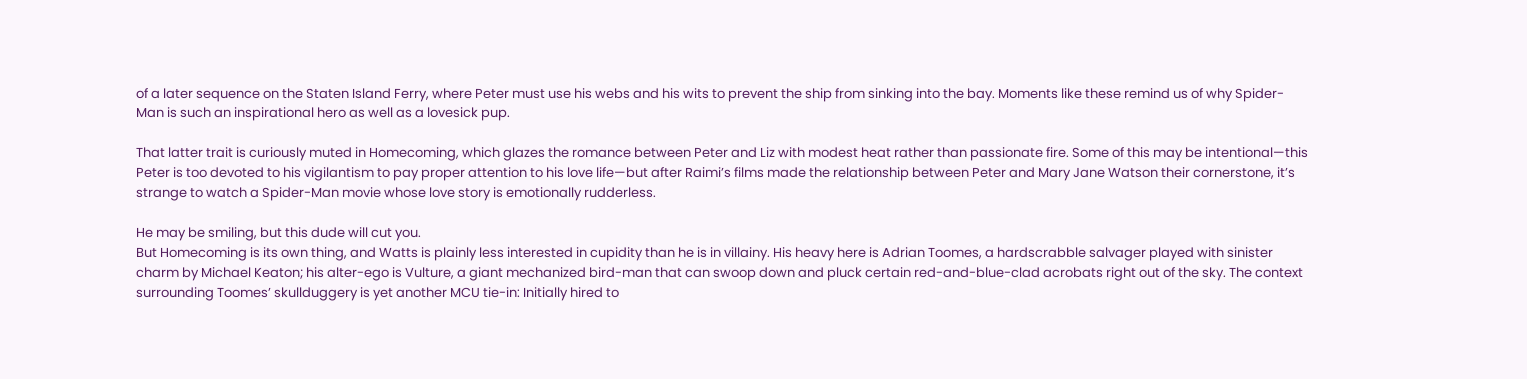of a later sequence on the Staten Island Ferry, where Peter must use his webs and his wits to prevent the ship from sinking into the bay. Moments like these remind us of why Spider-Man is such an inspirational hero as well as a lovesick pup.

That latter trait is curiously muted in Homecoming, which glazes the romance between Peter and Liz with modest heat rather than passionate fire. Some of this may be intentional—this Peter is too devoted to his vigilantism to pay proper attention to his love life—but after Raimi’s films made the relationship between Peter and Mary Jane Watson their cornerstone, it’s strange to watch a Spider-Man movie whose love story is emotionally rudderless.

He may be smiling, but this dude will cut you.
But Homecoming is its own thing, and Watts is plainly less interested in cupidity than he is in villainy. His heavy here is Adrian Toomes, a hardscrabble salvager played with sinister charm by Michael Keaton; his alter-ego is Vulture, a giant mechanized bird-man that can swoop down and pluck certain red-and-blue-clad acrobats right out of the sky. The context surrounding Toomes’ skullduggery is yet another MCU tie-in: Initially hired to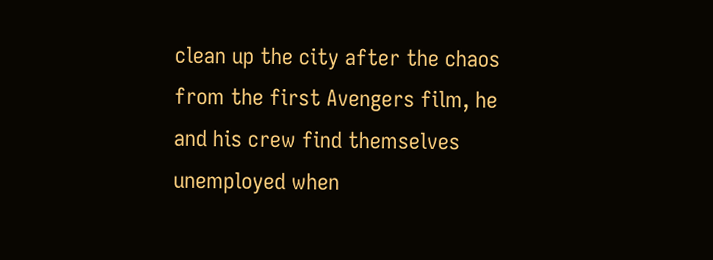clean up the city after the chaos from the first Avengers film, he and his crew find themselves unemployed when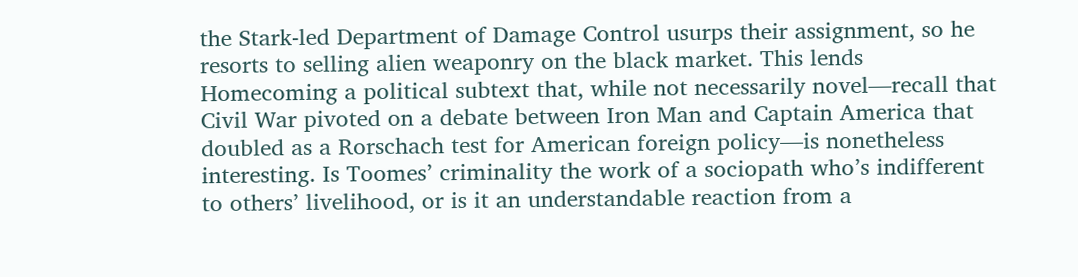the Stark-led Department of Damage Control usurps their assignment, so he resorts to selling alien weaponry on the black market. This lends Homecoming a political subtext that, while not necessarily novel—recall that Civil War pivoted on a debate between Iron Man and Captain America that doubled as a Rorschach test for American foreign policy—is nonetheless interesting. Is Toomes’ criminality the work of a sociopath who’s indifferent to others’ livelihood, or is it an understandable reaction from a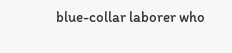blue-collar laborer who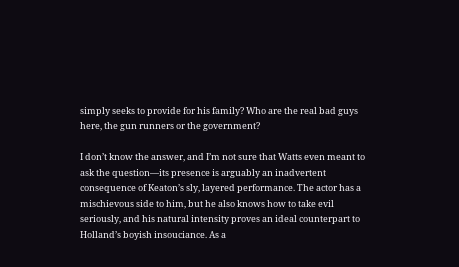simply seeks to provide for his family? Who are the real bad guys here, the gun runners or the government?

I don’t know the answer, and I’m not sure that Watts even meant to ask the question—its presence is arguably an inadvertent consequence of Keaton’s sly, layered performance. The actor has a mischievous side to him, but he also knows how to take evil seriously, and his natural intensity proves an ideal counterpart to Holland’s boyish insouciance. As a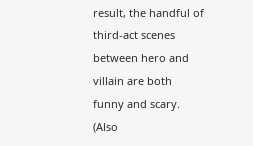result, the handful of third-act scenes between hero and villain are both funny and scary. (Also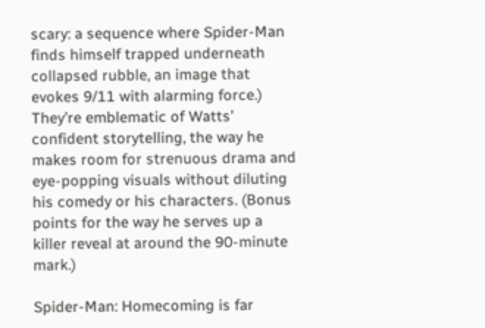scary: a sequence where Spider-Man finds himself trapped underneath collapsed rubble, an image that evokes 9/11 with alarming force.) They’re emblematic of Watts’ confident storytelling, the way he makes room for strenuous drama and eye-popping visuals without diluting his comedy or his characters. (Bonus points for the way he serves up a killer reveal at around the 90-minute mark.)

Spider-Man: Homecoming is far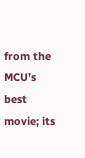from the MCU’s best movie; its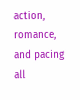action, romance, and pacing all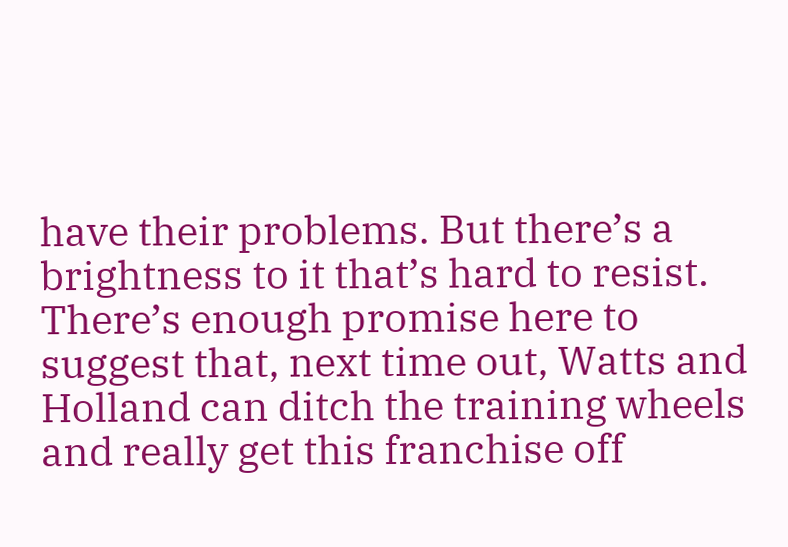have their problems. But there’s a brightness to it that’s hard to resist. There’s enough promise here to suggest that, next time out, Watts and Holland can ditch the training wheels and really get this franchise off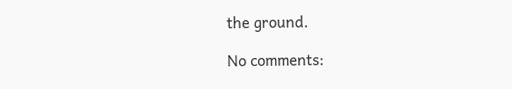the ground.

No comments: